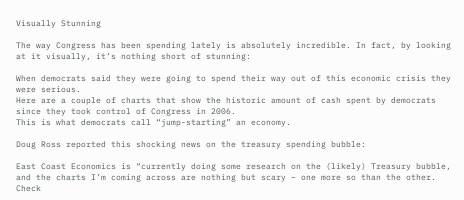Visually Stunning

The way Congress has been spending lately is absolutely incredible. In fact, by looking at it visually, it’s nothing short of stunning:

When democrats said they were going to spend their way out of this economic crisis they were serious.
Here are a couple of charts that show the historic amount of cash spent by democrats since they took control of Congress in 2006.
This is what democrats call “jump-starting” an economy.

Doug Ross reported this shocking news on the treasury spending bubble:

East Coast Economics is “currently doing some research on the (likely) Treasury bubble, and the charts I’m coming across are nothing but scary – one more so than the other. Check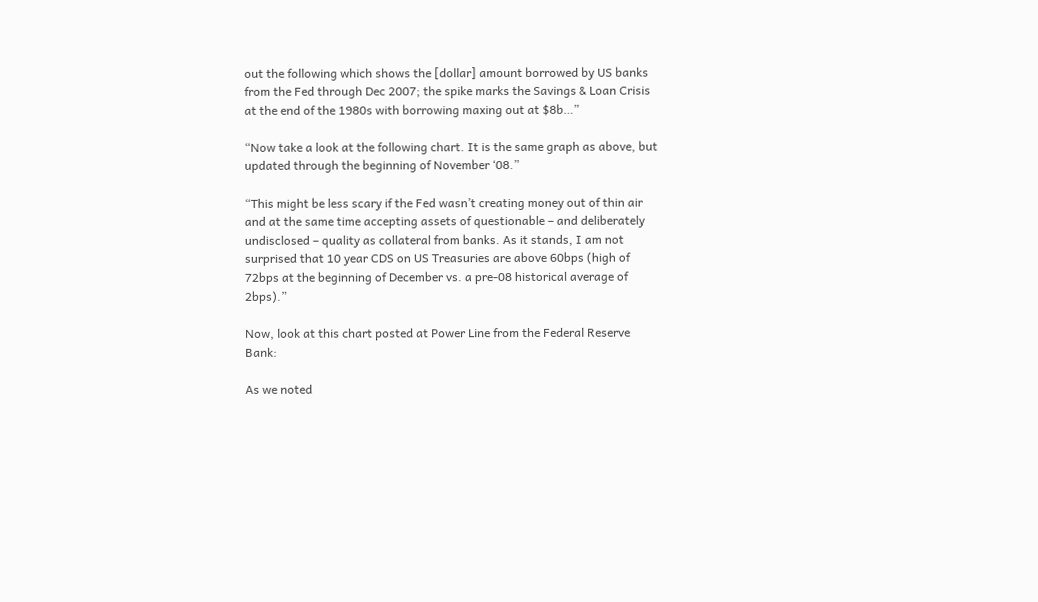out the following which shows the [dollar] amount borrowed by US banks from the Fed through Dec 2007; the spike marks the Savings & Loan Crisis at the end of the 1980s with borrowing maxing out at $8b…”

“Now take a look at the following chart. It is the same graph as above, but updated through the beginning of November ‘08.”

“This might be less scary if the Fed wasn’t creating money out of thin air and at the same time accepting assets of questionable – and deliberately undisclosed – quality as collateral from banks. As it stands, I am not surprised that 10 year CDS on US Treasuries are above 60bps (high of 72bps at the beginning of December vs. a pre-08 historical average of 2bps).”

Now, look at this chart posted at Power Line from the Federal Reserve Bank:

As we noted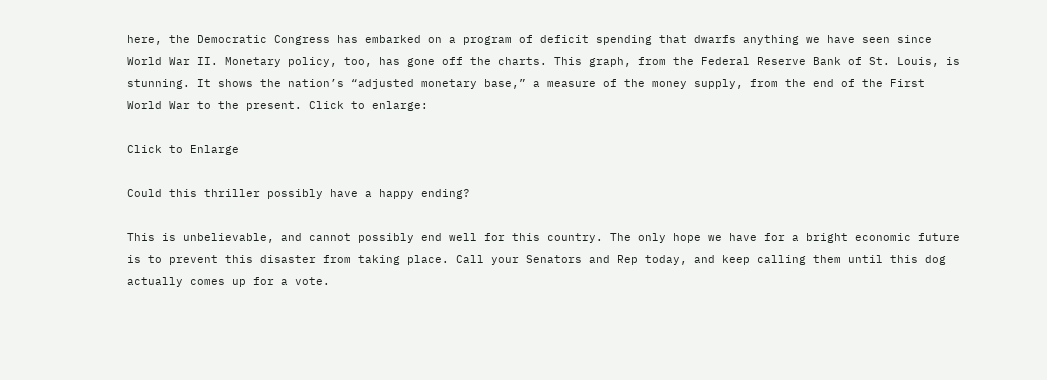here, the Democratic Congress has embarked on a program of deficit spending that dwarfs anything we have seen since World War II. Monetary policy, too, has gone off the charts. This graph, from the Federal Reserve Bank of St. Louis, is stunning. It shows the nation’s “adjusted monetary base,” a measure of the money supply, from the end of the First World War to the present. Click to enlarge:

Click to Enlarge

Could this thriller possibly have a happy ending?

This is unbelievable, and cannot possibly end well for this country. The only hope we have for a bright economic future is to prevent this disaster from taking place. Call your Senators and Rep today, and keep calling them until this dog actually comes up for a vote.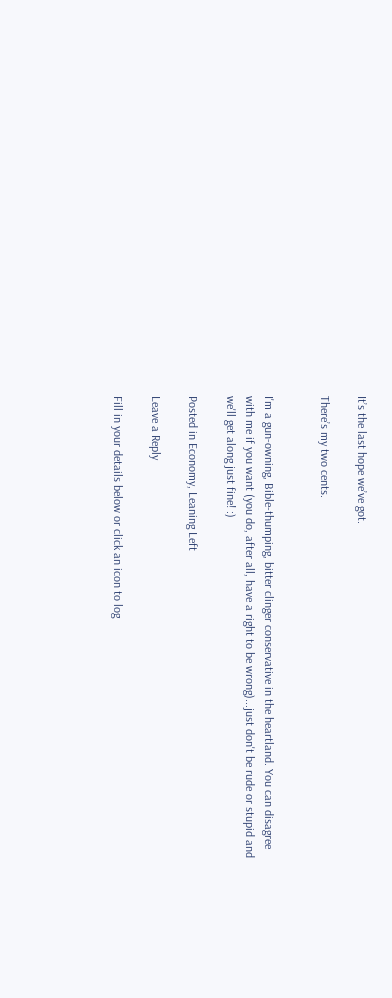It’s the last hope we’ve got.

There’s my two cents.


I'm a gun-owning, Bible-thumping, bitter clinger conservative in the heartland. You can disagree with me if you want (you do, after all, have a right to be wrong)...just don't be rude or stupid and we'll get along just fine! :)

Posted in Economy, Leaning Left

Leave a Reply

Fill in your details below or click an icon to log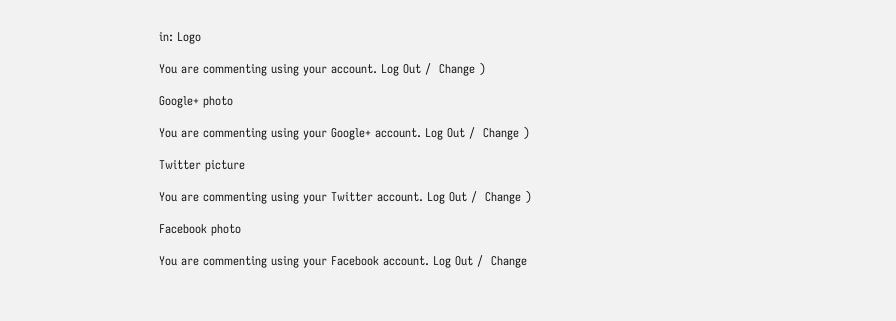in: Logo

You are commenting using your account. Log Out /  Change )

Google+ photo

You are commenting using your Google+ account. Log Out /  Change )

Twitter picture

You are commenting using your Twitter account. Log Out /  Change )

Facebook photo

You are commenting using your Facebook account. Log Out /  Change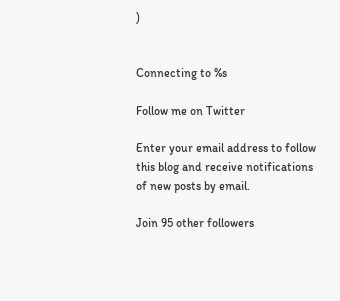)


Connecting to %s

Follow me on Twitter

Enter your email address to follow this blog and receive notifications of new posts by email.

Join 95 other followers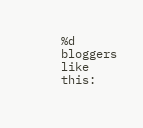%d bloggers like this: